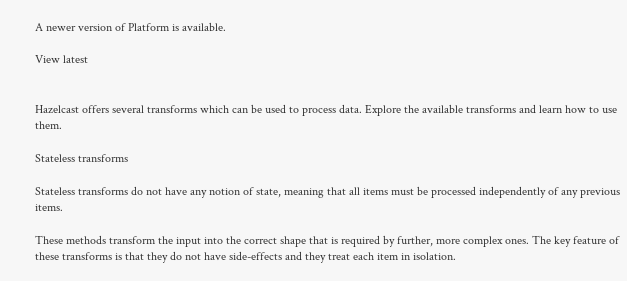A newer version of Platform is available.

View latest


Hazelcast offers several transforms which can be used to process data. Explore the available transforms and learn how to use them.

Stateless transforms

Stateless transforms do not have any notion of state, meaning that all items must be processed independently of any previous items.

These methods transform the input into the correct shape that is required by further, more complex ones. The key feature of these transforms is that they do not have side-effects and they treat each item in isolation.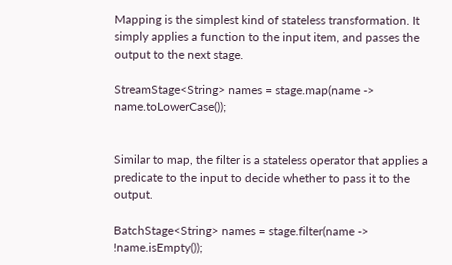Mapping is the simplest kind of stateless transformation. It simply applies a function to the input item, and passes the output to the next stage.

StreamStage<String> names = stage.map(name -> name.toLowerCase());


Similar to map, the filter is a stateless operator that applies a predicate to the input to decide whether to pass it to the output.

BatchStage<String> names = stage.filter(name -> !name.isEmpty());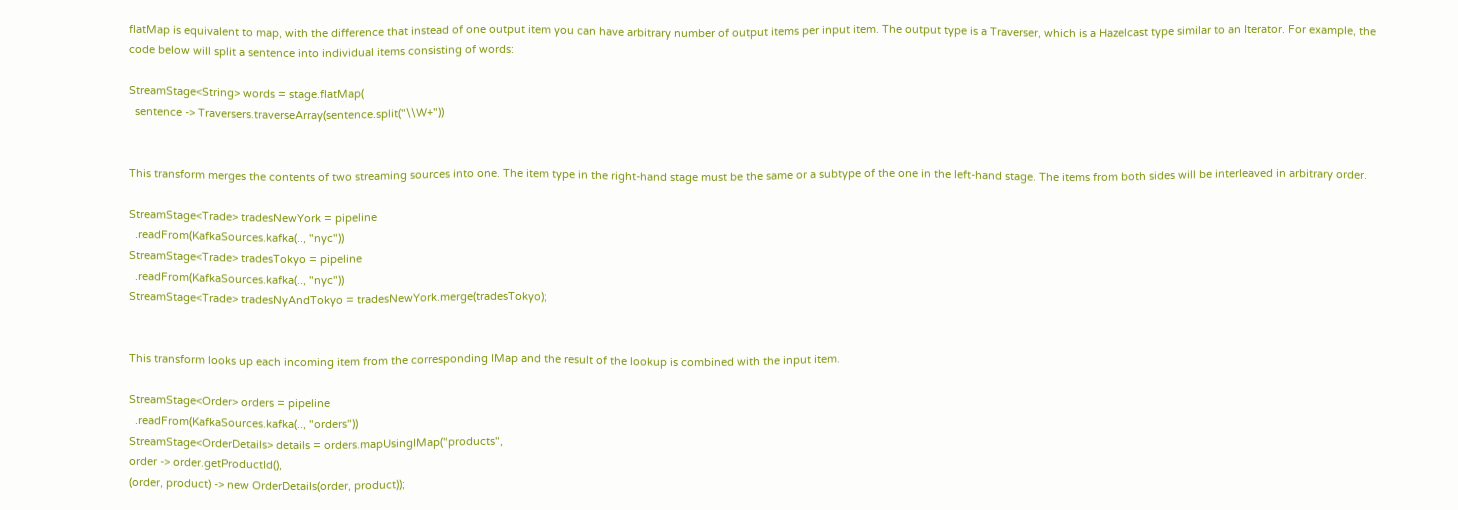flatMap is equivalent to map, with the difference that instead of one output item you can have arbitrary number of output items per input item. The output type is a Traverser, which is a Hazelcast type similar to an Iterator. For example, the code below will split a sentence into individual items consisting of words:

StreamStage<String> words = stage.flatMap(
  sentence -> Traversers.traverseArray(sentence.split("\\W+"))


This transform merges the contents of two streaming sources into one. The item type in the right-hand stage must be the same or a subtype of the one in the left-hand stage. The items from both sides will be interleaved in arbitrary order.

StreamStage<Trade> tradesNewYork = pipeline
  .readFrom(KafkaSources.kafka(.., "nyc"))
StreamStage<Trade> tradesTokyo = pipeline
  .readFrom(KafkaSources.kafka(.., "nyc"))
StreamStage<Trade> tradesNyAndTokyo = tradesNewYork.merge(tradesTokyo);


This transform looks up each incoming item from the corresponding IMap and the result of the lookup is combined with the input item.

StreamStage<Order> orders = pipeline
  .readFrom(KafkaSources.kafka(.., "orders"))
StreamStage<OrderDetails> details = orders.mapUsingIMap("products",
order -> order.getProductId(),
(order, product) -> new OrderDetails(order, product));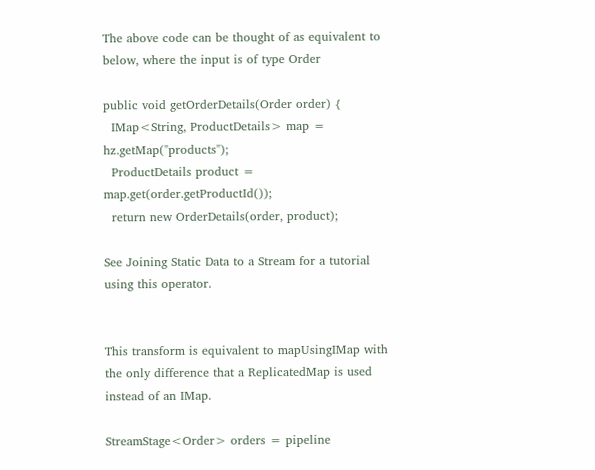The above code can be thought of as equivalent to below, where the input is of type Order

public void getOrderDetails(Order order) {
  IMap<String, ProductDetails> map = hz.getMap("products");
  ProductDetails product = map.get(order.getProductId());
  return new OrderDetails(order, product);

See Joining Static Data to a Stream for a tutorial using this operator.


This transform is equivalent to mapUsingIMap with the only difference that a ReplicatedMap is used instead of an IMap.

StreamStage<Order> orders = pipeline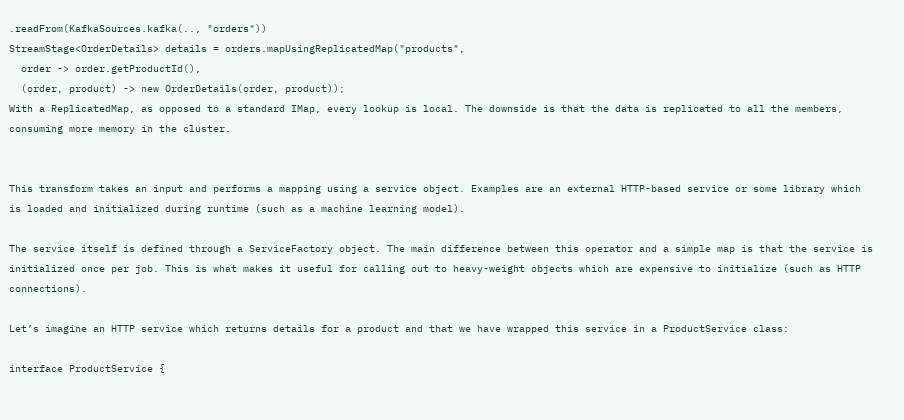.readFrom(KafkaSources.kafka(.., "orders"))
StreamStage<OrderDetails> details = orders.mapUsingReplicatedMap("products",
  order -> order.getProductId(),
  (order, product) -> new OrderDetails(order, product));
With a ReplicatedMap, as opposed to a standard IMap, every lookup is local. The downside is that the data is replicated to all the members, consuming more memory in the cluster.


This transform takes an input and performs a mapping using a service object. Examples are an external HTTP-based service or some library which is loaded and initialized during runtime (such as a machine learning model).

The service itself is defined through a ServiceFactory object. The main difference between this operator and a simple map is that the service is initialized once per job. This is what makes it useful for calling out to heavy-weight objects which are expensive to initialize (such as HTTP connections).

Let’s imagine an HTTP service which returns details for a product and that we have wrapped this service in a ProductService class:

interface ProductService {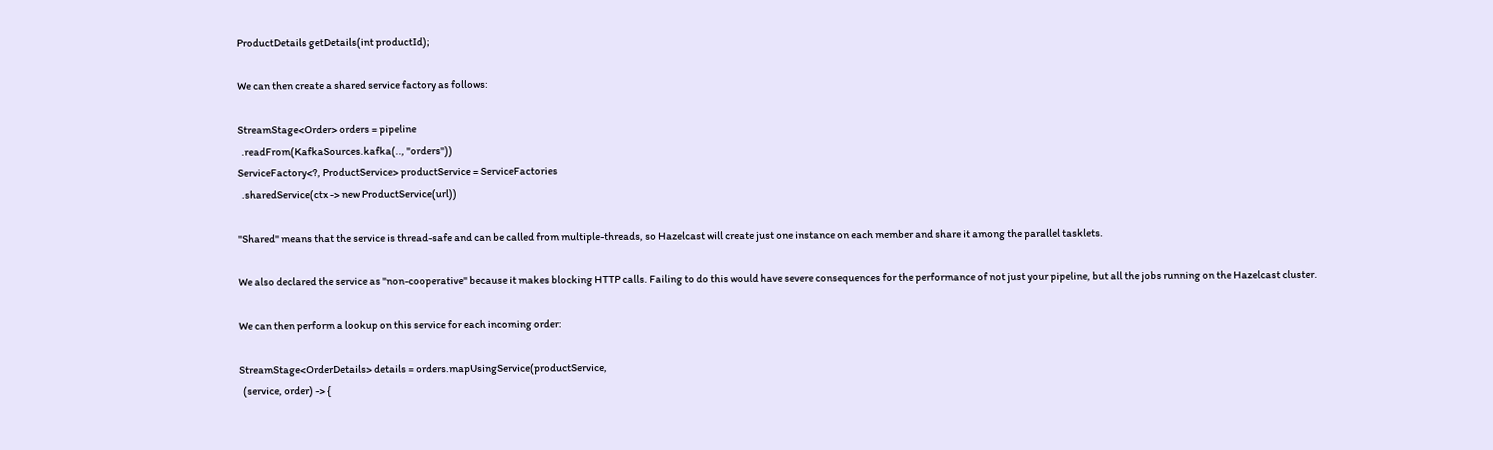ProductDetails getDetails(int productId);

We can then create a shared service factory as follows:

StreamStage<Order> orders = pipeline
  .readFrom(KafkaSources.kafka(.., "orders"))
ServiceFactory<?, ProductService> productService = ServiceFactories
  .sharedService(ctx -> new ProductService(url))

"Shared" means that the service is thread-safe and can be called from multiple-threads, so Hazelcast will create just one instance on each member and share it among the parallel tasklets.

We also declared the service as "non-cooperative" because it makes blocking HTTP calls. Failing to do this would have severe consequences for the performance of not just your pipeline, but all the jobs running on the Hazelcast cluster.

We can then perform a lookup on this service for each incoming order:

StreamStage<OrderDetails> details = orders.mapUsingService(productService,
  (service, order) -> {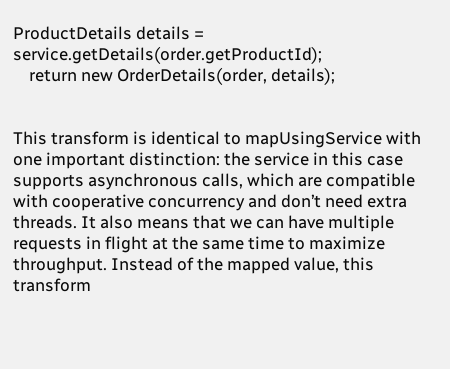ProductDetails details = service.getDetails(order.getProductId);
    return new OrderDetails(order, details);


This transform is identical to mapUsingService with one important distinction: the service in this case supports asynchronous calls, which are compatible with cooperative concurrency and don’t need extra threads. It also means that we can have multiple requests in flight at the same time to maximize throughput. Instead of the mapped value, this transform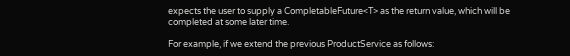expects the user to supply a CompletableFuture<T> as the return value, which will be completed at some later time.

For example, if we extend the previous ProductService as follows: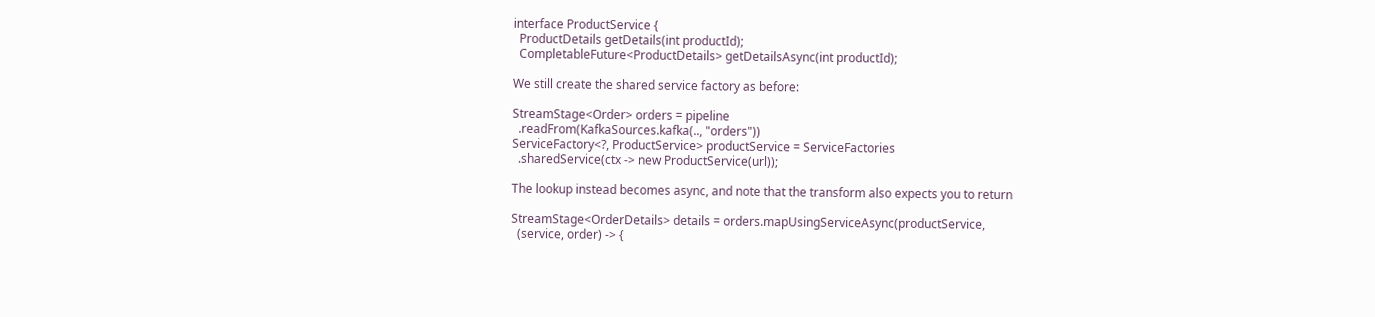interface ProductService {
  ProductDetails getDetails(int productId);
  CompletableFuture<ProductDetails> getDetailsAsync(int productId);

We still create the shared service factory as before:

StreamStage<Order> orders = pipeline
  .readFrom(KafkaSources.kafka(.., "orders"))
ServiceFactory<?, ProductService> productService = ServiceFactories
  .sharedService(ctx -> new ProductService(url));

The lookup instead becomes async, and note that the transform also expects you to return

StreamStage<OrderDetails> details = orders.mapUsingServiceAsync(productService,
  (service, order) -> {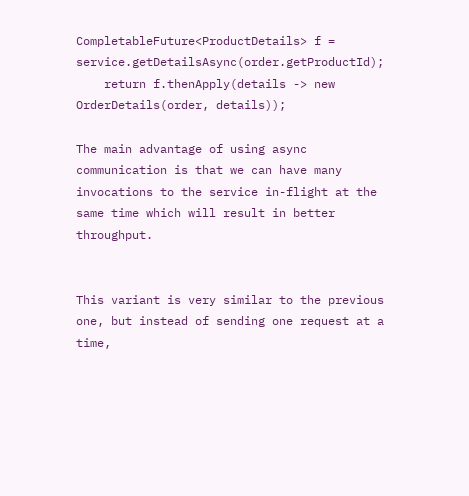CompletableFuture<ProductDetails> f = service.getDetailsAsync(order.getProductId);
    return f.thenApply(details -> new OrderDetails(order, details));

The main advantage of using async communication is that we can have many invocations to the service in-flight at the same time which will result in better throughput.


This variant is very similar to the previous one, but instead of sending one request at a time,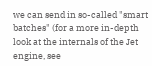we can send in so-called "smart batches" (for a more in-depth look at the internals of the Jet engine, see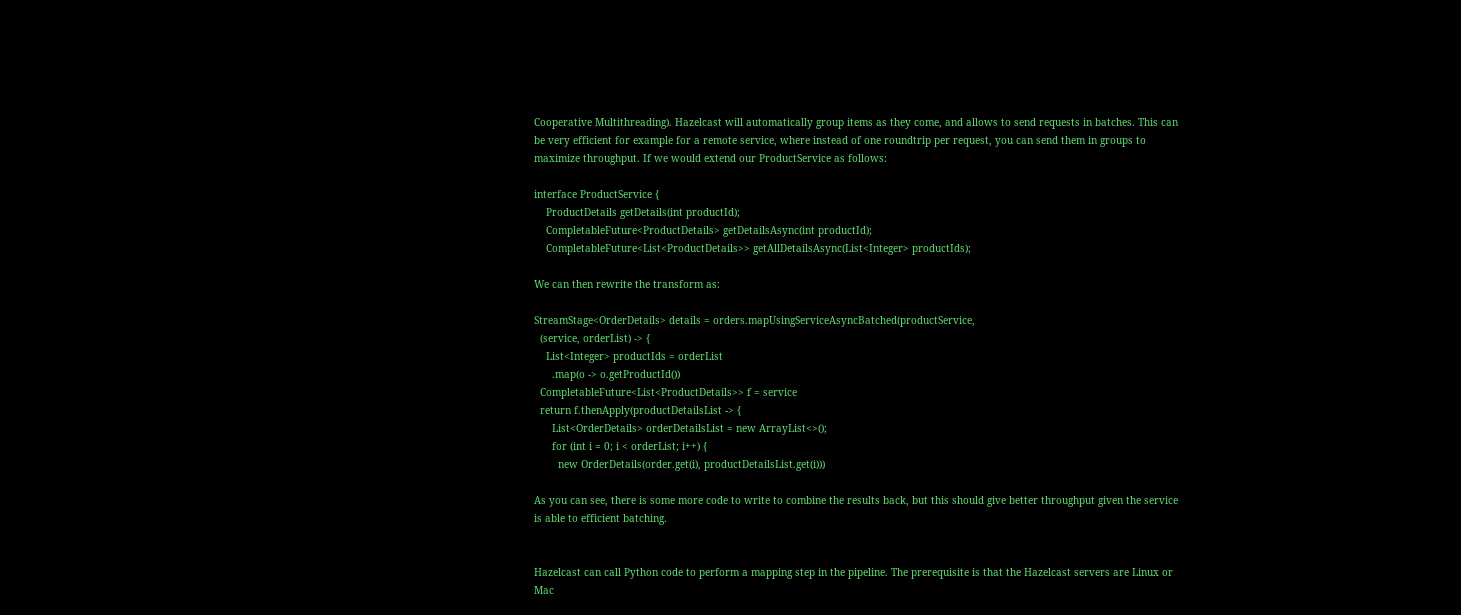Cooperative Multithreading). Hazelcast will automatically group items as they come, and allows to send requests in batches. This can be very efficient for example for a remote service, where instead of one roundtrip per request, you can send them in groups to maximize throughput. If we would extend our ProductService as follows:

interface ProductService {
    ProductDetails getDetails(int productId);
    CompletableFuture<ProductDetails> getDetailsAsync(int productId);
    CompletableFuture<List<ProductDetails>> getAllDetailsAsync(List<Integer> productIds);

We can then rewrite the transform as:

StreamStage<OrderDetails> details = orders.mapUsingServiceAsyncBatched(productService,
  (service, orderList) -> {
    List<Integer> productIds = orderList
      .map(o -> o.getProductId())
  CompletableFuture<List<ProductDetails>> f = service
  return f.thenApply(productDetailsList -> {
      List<OrderDetails> orderDetailsList = new ArrayList<>();
      for (int i = 0; i < orderList; i++) {
        new OrderDetails(order.get(i), productDetailsList.get(i)))

As you can see, there is some more code to write to combine the results back, but this should give better throughput given the service is able to efficient batching.


Hazelcast can call Python code to perform a mapping step in the pipeline. The prerequisite is that the Hazelcast servers are Linux or Mac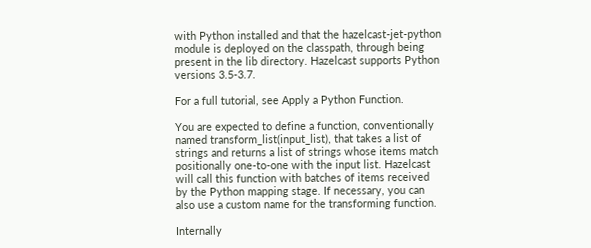with Python installed and that the hazelcast-jet-python module is deployed on the classpath, through being present in the lib directory. Hazelcast supports Python versions 3.5-3.7.

For a full tutorial, see Apply a Python Function.

You are expected to define a function, conventionally named transform_list(input_list), that takes a list of strings and returns a list of strings whose items match positionally one-to-one with the input list. Hazelcast will call this function with batches of items received by the Python mapping stage. If necessary, you can also use a custom name for the transforming function.

Internally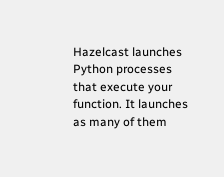Hazelcast launches Python processes that execute your function. It launches as many of them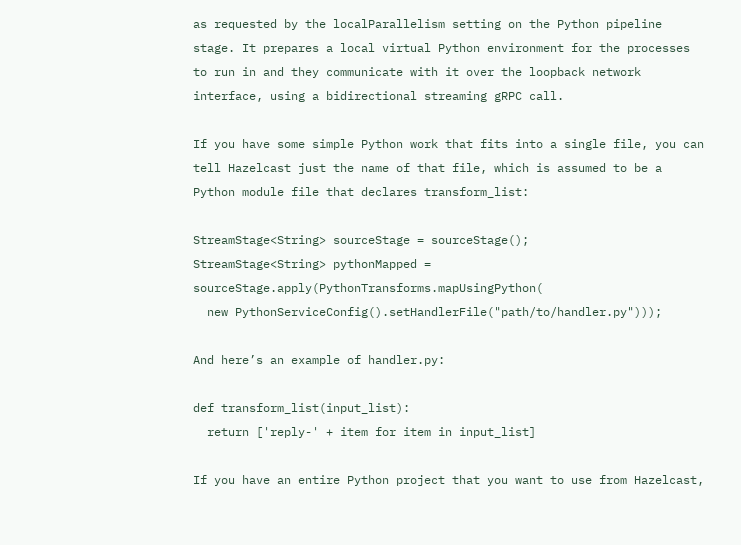as requested by the localParallelism setting on the Python pipeline stage. It prepares a local virtual Python environment for the processes to run in and they communicate with it over the loopback network interface, using a bidirectional streaming gRPC call.

If you have some simple Python work that fits into a single file, you can tell Hazelcast just the name of that file, which is assumed to be a Python module file that declares transform_list:

StreamStage<String> sourceStage = sourceStage();
StreamStage<String> pythonMapped = sourceStage.apply(PythonTransforms.mapUsingPython(
  new PythonServiceConfig().setHandlerFile("path/to/handler.py")));

And here’s an example of handler.py:

def transform_list(input_list):
  return ['reply-' + item for item in input_list]

If you have an entire Python project that you want to use from Hazelcast,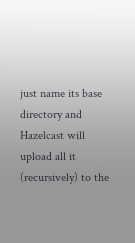just name its base directory and Hazelcast will upload all it (recursively) to the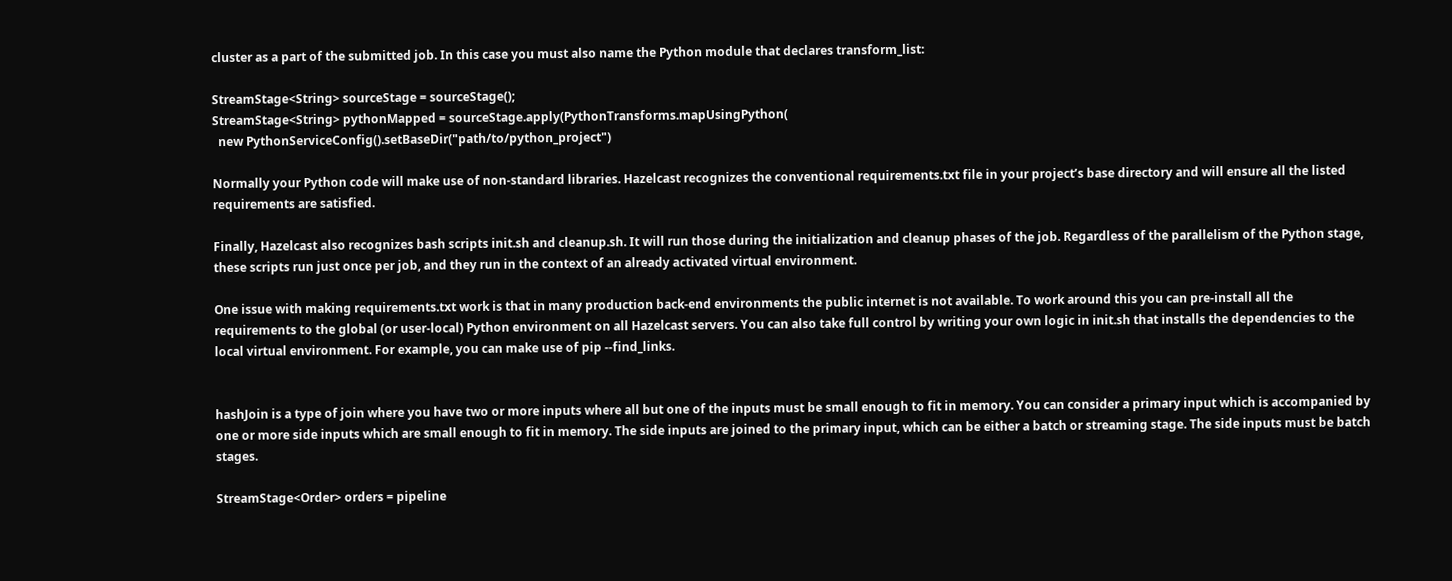cluster as a part of the submitted job. In this case you must also name the Python module that declares transform_list:

StreamStage<String> sourceStage = sourceStage();
StreamStage<String> pythonMapped = sourceStage.apply(PythonTransforms.mapUsingPython(
  new PythonServiceConfig().setBaseDir("path/to/python_project")

Normally your Python code will make use of non-standard libraries. Hazelcast recognizes the conventional requirements.txt file in your project’s base directory and will ensure all the listed requirements are satisfied.

Finally, Hazelcast also recognizes bash scripts init.sh and cleanup.sh. It will run those during the initialization and cleanup phases of the job. Regardless of the parallelism of the Python stage, these scripts run just once per job, and they run in the context of an already activated virtual environment.

One issue with making requirements.txt work is that in many production back-end environments the public internet is not available. To work around this you can pre-install all the requirements to the global (or user-local) Python environment on all Hazelcast servers. You can also take full control by writing your own logic in init.sh that installs the dependencies to the local virtual environment. For example, you can make use of pip --find_links.


hashJoin is a type of join where you have two or more inputs where all but one of the inputs must be small enough to fit in memory. You can consider a primary input which is accompanied by one or more side inputs which are small enough to fit in memory. The side inputs are joined to the primary input, which can be either a batch or streaming stage. The side inputs must be batch stages.

StreamStage<Order> orders = pipeline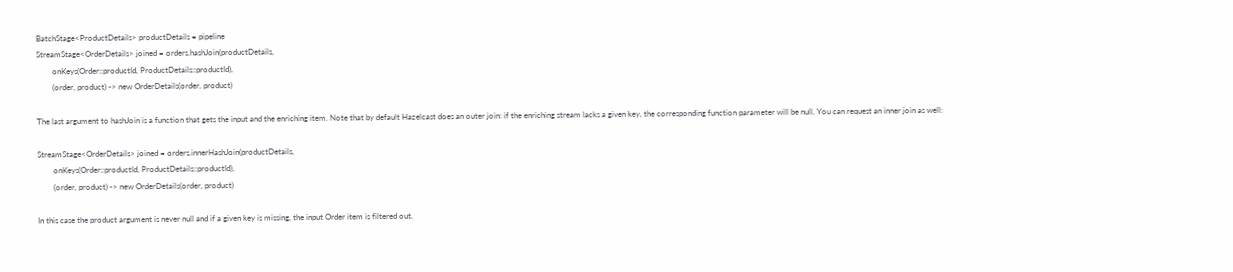BatchStage<ProductDetails> productDetails = pipeline
StreamStage<OrderDetails> joined = orders.hashJoin(productDetails,
        onKeys(Order::productId, ProductDetails::productId),
        (order, product) -> new OrderDetails(order, product)

The last argument to hashJoin is a function that gets the input and the enriching item. Note that by default Hazelcast does an outer join: if the enriching stream lacks a given key, the corresponding function parameter will be null. You can request an inner join as well:

StreamStage<OrderDetails> joined = orders.innerHashJoin(productDetails,
        onKeys(Order::productId, ProductDetails::productId),
        (order, product) -> new OrderDetails(order, product)

In this case the product argument is never null and if a given key is missing, the input Order item is filtered out.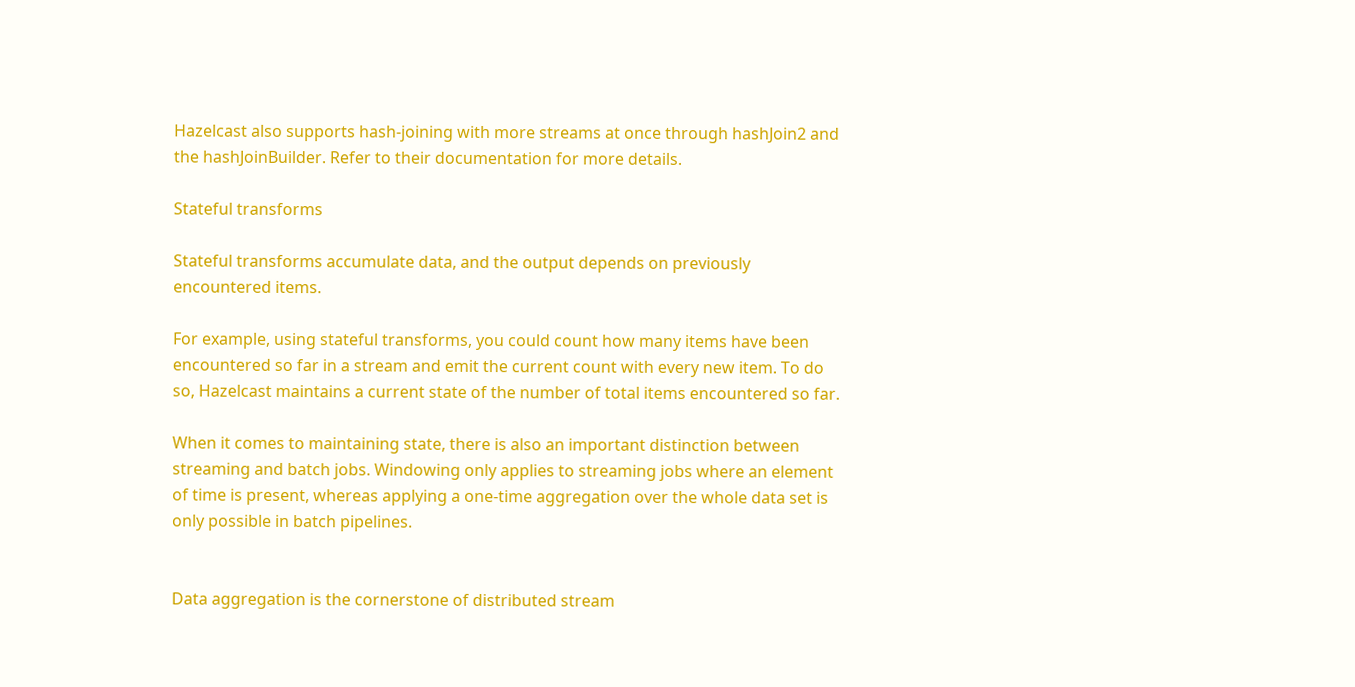Hazelcast also supports hash-joining with more streams at once through hashJoin2 and the hashJoinBuilder. Refer to their documentation for more details.

Stateful transforms

Stateful transforms accumulate data, and the output depends on previously encountered items.

For example, using stateful transforms, you could count how many items have been encountered so far in a stream and emit the current count with every new item. To do so, Hazelcast maintains a current state of the number of total items encountered so far.

When it comes to maintaining state, there is also an important distinction between streaming and batch jobs. Windowing only applies to streaming jobs where an element of time is present, whereas applying a one-time aggregation over the whole data set is only possible in batch pipelines.


Data aggregation is the cornerstone of distributed stream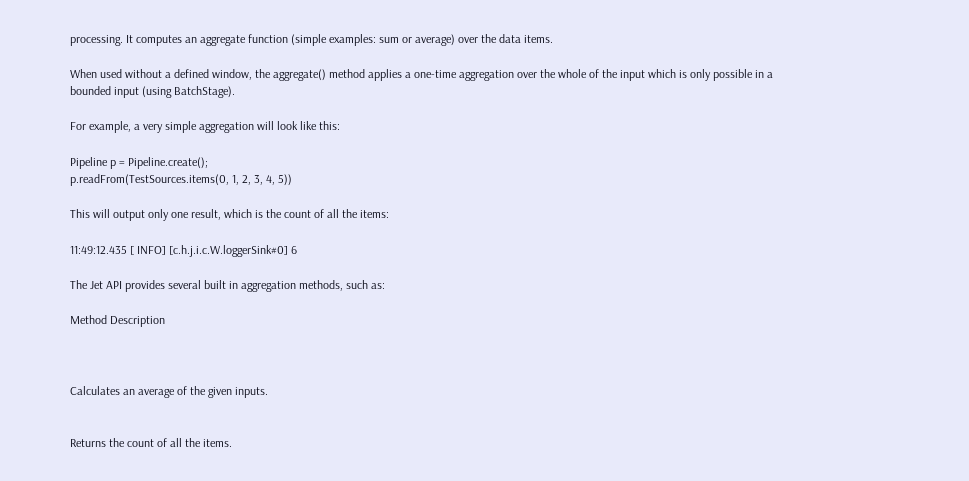processing. It computes an aggregate function (simple examples: sum or average) over the data items.

When used without a defined window, the aggregate() method applies a one-time aggregation over the whole of the input which is only possible in a bounded input (using BatchStage).

For example, a very simple aggregation will look like this:

Pipeline p = Pipeline.create();
p.readFrom(TestSources.items(0, 1, 2, 3, 4, 5))

This will output only one result, which is the count of all the items:

11:49:12.435 [ INFO] [c.h.j.i.c.W.loggerSink#0] 6

The Jet API provides several built in aggregation methods, such as:

Method Description



Calculates an average of the given inputs.


Returns the count of all the items.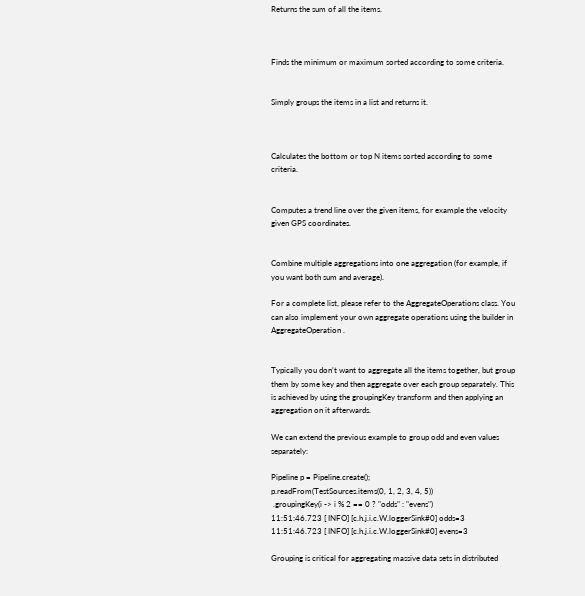Returns the sum of all the items.



Finds the minimum or maximum sorted according to some criteria.


Simply groups the items in a list and returns it.



Calculates the bottom or top N items sorted according to some criteria.


Computes a trend line over the given items, for example the velocity given GPS coordinates.


Combine multiple aggregations into one aggregation (for example, if you want both sum and average).

For a complete list, please refer to the AggregateOperations class. You can also implement your own aggregate operations using the builder in AggregateOperation .


Typically you don’t want to aggregate all the items together, but group them by some key and then aggregate over each group separately. This is achieved by using the groupingKey transform and then applying an aggregation on it afterwards.

We can extend the previous example to group odd and even values separately:

Pipeline p = Pipeline.create();
p.readFrom(TestSources.items(0, 1, 2, 3, 4, 5))
 .groupingKey(i -> i % 2 == 0 ? "odds" : "evens")
11:51:46.723 [ INFO] [c.h.j.i.c.W.loggerSink#0] odds=3
11:51:46.723 [ INFO] [c.h.j.i.c.W.loggerSink#0] evens=3

Grouping is critical for aggregating massive data sets in distributed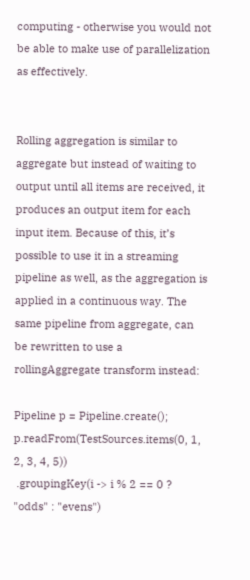computing - otherwise you would not be able to make use of parallelization as effectively.


Rolling aggregation is similar to aggregate but instead of waiting to output until all items are received, it produces an output item for each input item. Because of this, it’s possible to use it in a streaming pipeline as well, as the aggregation is applied in a continuous way. The same pipeline from aggregate, can be rewritten to use a rollingAggregate transform instead:

Pipeline p = Pipeline.create();
p.readFrom(TestSources.items(0, 1, 2, 3, 4, 5))
 .groupingKey(i -> i % 2 == 0 ? "odds" : "evens")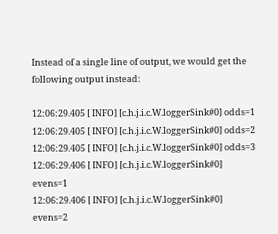Instead of a single line of output, we would get the following output instead:

12:06:29.405 [ INFO] [c.h.j.i.c.W.loggerSink#0] odds=1
12:06:29.405 [ INFO] [c.h.j.i.c.W.loggerSink#0] odds=2
12:06:29.405 [ INFO] [c.h.j.i.c.W.loggerSink#0] odds=3
12:06:29.406 [ INFO] [c.h.j.i.c.W.loggerSink#0] evens=1
12:06:29.406 [ INFO] [c.h.j.i.c.W.loggerSink#0] evens=2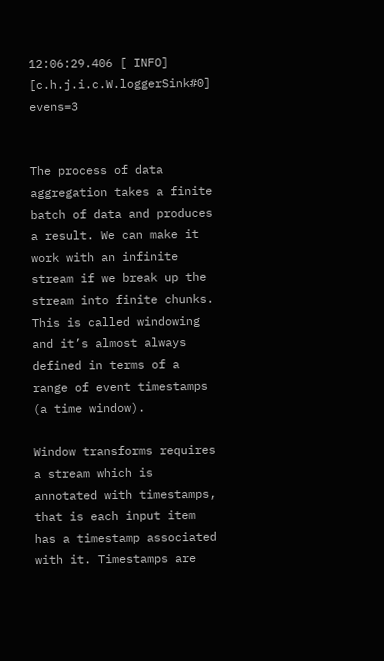12:06:29.406 [ INFO] [c.h.j.i.c.W.loggerSink#0] evens=3


The process of data aggregation takes a finite batch of data and produces a result. We can make it work with an infinite stream if we break up the stream into finite chunks. This is called windowing and it’s almost always defined in terms of a range of event timestamps (a time window).

Window transforms requires a stream which is annotated with timestamps, that is each input item has a timestamp associated with it. Timestamps are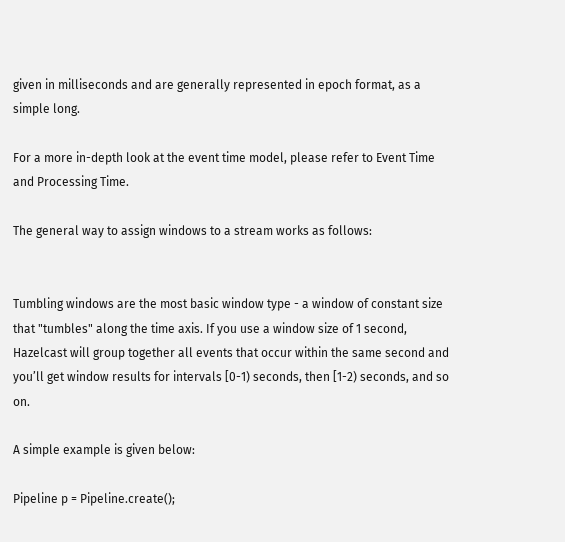given in milliseconds and are generally represented in epoch format, as a simple long.

For a more in-depth look at the event time model, please refer to Event Time and Processing Time.

The general way to assign windows to a stream works as follows:


Tumbling windows are the most basic window type - a window of constant size that "tumbles" along the time axis. If you use a window size of 1 second, Hazelcast will group together all events that occur within the same second and you’ll get window results for intervals [0-1) seconds, then [1-2) seconds, and so on.

A simple example is given below:

Pipeline p = Pipeline.create();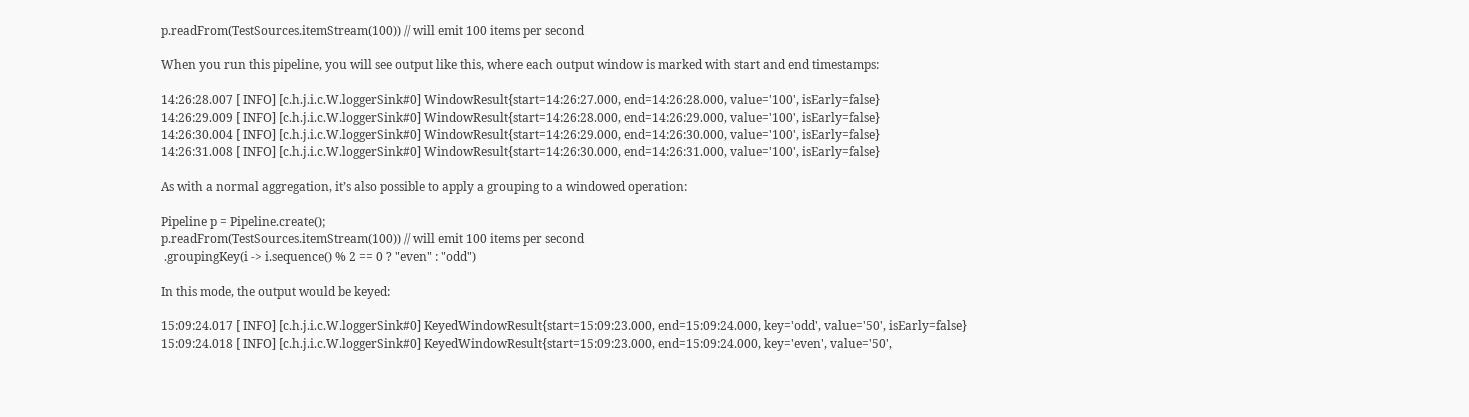p.readFrom(TestSources.itemStream(100)) // will emit 100 items per second

When you run this pipeline, you will see output like this, where each output window is marked with start and end timestamps:

14:26:28.007 [ INFO] [c.h.j.i.c.W.loggerSink#0] WindowResult{start=14:26:27.000, end=14:26:28.000, value='100', isEarly=false}
14:26:29.009 [ INFO] [c.h.j.i.c.W.loggerSink#0] WindowResult{start=14:26:28.000, end=14:26:29.000, value='100', isEarly=false}
14:26:30.004 [ INFO] [c.h.j.i.c.W.loggerSink#0] WindowResult{start=14:26:29.000, end=14:26:30.000, value='100', isEarly=false}
14:26:31.008 [ INFO] [c.h.j.i.c.W.loggerSink#0] WindowResult{start=14:26:30.000, end=14:26:31.000, value='100', isEarly=false}

As with a normal aggregation, it’s also possible to apply a grouping to a windowed operation:

Pipeline p = Pipeline.create();
p.readFrom(TestSources.itemStream(100)) // will emit 100 items per second
 .groupingKey(i -> i.sequence() % 2 == 0 ? "even" : "odd")

In this mode, the output would be keyed:

15:09:24.017 [ INFO] [c.h.j.i.c.W.loggerSink#0] KeyedWindowResult{start=15:09:23.000, end=15:09:24.000, key='odd', value='50', isEarly=false}
15:09:24.018 [ INFO] [c.h.j.i.c.W.loggerSink#0] KeyedWindowResult{start=15:09:23.000, end=15:09:24.000, key='even', value='50',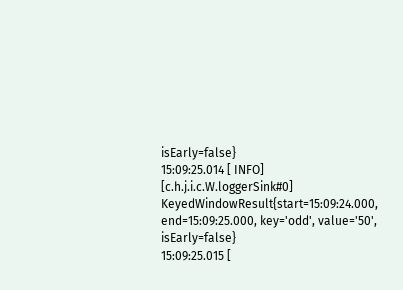isEarly=false}
15:09:25.014 [ INFO] [c.h.j.i.c.W.loggerSink#0] KeyedWindowResult{start=15:09:24.000, end=15:09:25.000, key='odd', value='50', isEarly=false}
15:09:25.015 [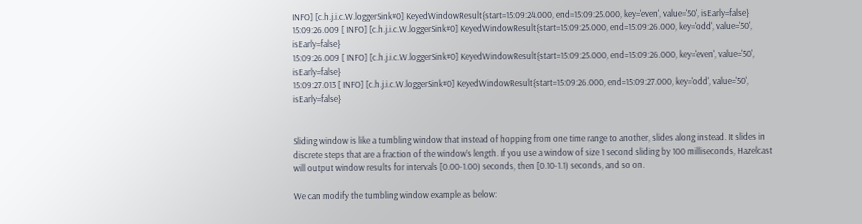INFO] [c.h.j.i.c.W.loggerSink#0] KeyedWindowResult{start=15:09:24.000, end=15:09:25.000, key='even', value='50', isEarly=false}
15:09:26.009 [ INFO] [c.h.j.i.c.W.loggerSink#0] KeyedWindowResult{start=15:09:25.000, end=15:09:26.000, key='odd', value='50', isEarly=false}
15:09:26.009 [ INFO] [c.h.j.i.c.W.loggerSink#0] KeyedWindowResult{start=15:09:25.000, end=15:09:26.000, key='even', value='50', isEarly=false}
15:09:27.013 [ INFO] [c.h.j.i.c.W.loggerSink#0] KeyedWindowResult{start=15:09:26.000, end=15:09:27.000, key='odd', value='50', isEarly=false}


Sliding window is like a tumbling window that instead of hopping from one time range to another, slides along instead. It slides in discrete steps that are a fraction of the window’s length. If you use a window of size 1 second sliding by 100 milliseconds, Hazelcast will output window results for intervals [0.00-1.00) seconds, then [0.10-1.1) seconds, and so on.

We can modify the tumbling window example as below: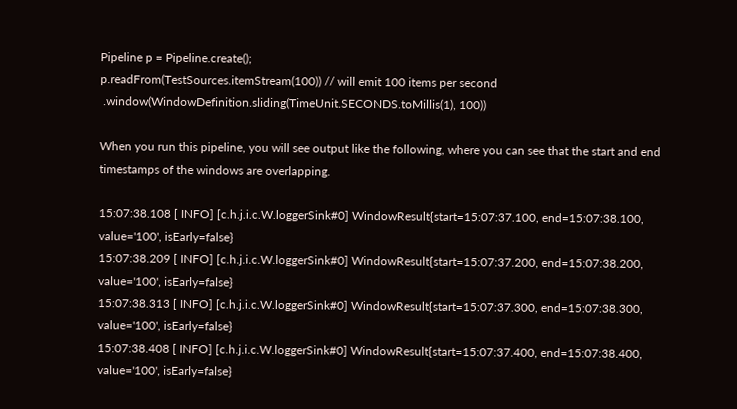Pipeline p = Pipeline.create();
p.readFrom(TestSources.itemStream(100)) // will emit 100 items per second
 .window(WindowDefinition.sliding(TimeUnit.SECONDS.toMillis(1), 100))

When you run this pipeline, you will see output like the following, where you can see that the start and end timestamps of the windows are overlapping.

15:07:38.108 [ INFO] [c.h.j.i.c.W.loggerSink#0] WindowResult{start=15:07:37.100, end=15:07:38.100, value='100', isEarly=false}
15:07:38.209 [ INFO] [c.h.j.i.c.W.loggerSink#0] WindowResult{start=15:07:37.200, end=15:07:38.200, value='100', isEarly=false}
15:07:38.313 [ INFO] [c.h.j.i.c.W.loggerSink#0] WindowResult{start=15:07:37.300, end=15:07:38.300, value='100', isEarly=false}
15:07:38.408 [ INFO] [c.h.j.i.c.W.loggerSink#0] WindowResult{start=15:07:37.400, end=15:07:38.400, value='100', isEarly=false}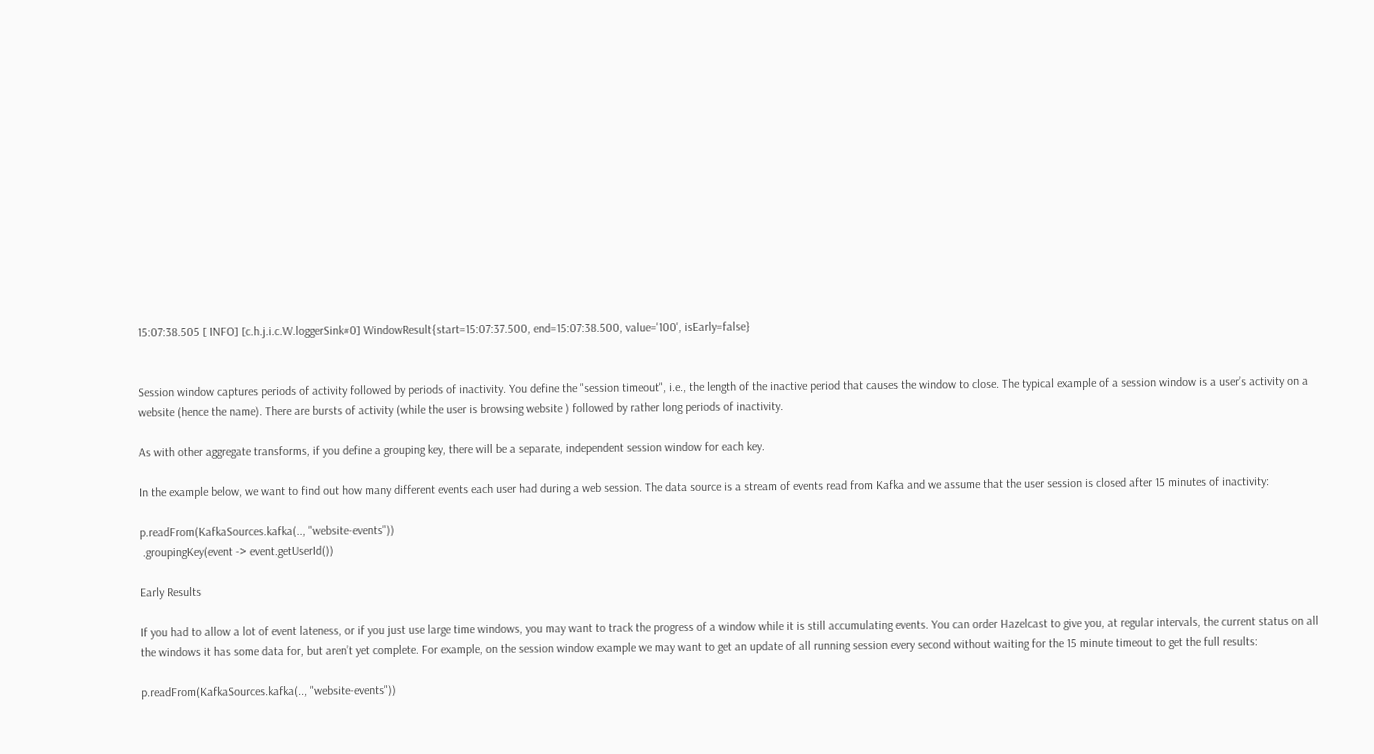15:07:38.505 [ INFO] [c.h.j.i.c.W.loggerSink#0] WindowResult{start=15:07:37.500, end=15:07:38.500, value='100', isEarly=false}


Session window captures periods of activity followed by periods of inactivity. You define the "session timeout", i.e., the length of the inactive period that causes the window to close. The typical example of a session window is a user’s activity on a website (hence the name). There are bursts of activity (while the user is browsing website ) followed by rather long periods of inactivity.

As with other aggregate transforms, if you define a grouping key, there will be a separate, independent session window for each key.

In the example below, we want to find out how many different events each user had during a web session. The data source is a stream of events read from Kafka and we assume that the user session is closed after 15 minutes of inactivity:

p.readFrom(KafkaSources.kafka(.., "website-events"))
 .groupingKey(event -> event.getUserId())

Early Results

If you had to allow a lot of event lateness, or if you just use large time windows, you may want to track the progress of a window while it is still accumulating events. You can order Hazelcast to give you, at regular intervals, the current status on all the windows it has some data for, but aren’t yet complete. For example, on the session window example we may want to get an update of all running session every second without waiting for the 15 minute timeout to get the full results:

p.readFrom(KafkaSources.kafka(.., "website-events"))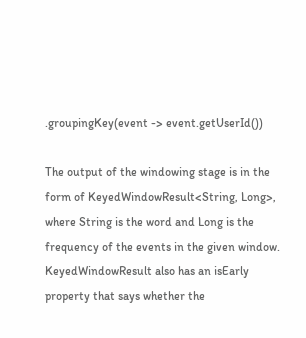.groupingKey(event -> event.getUserId())

The output of the windowing stage is in the form of KeyedWindowResult<String, Long>, where String is the word and Long is the frequency of the events in the given window. KeyedWindowResult also has an isEarly property that says whether the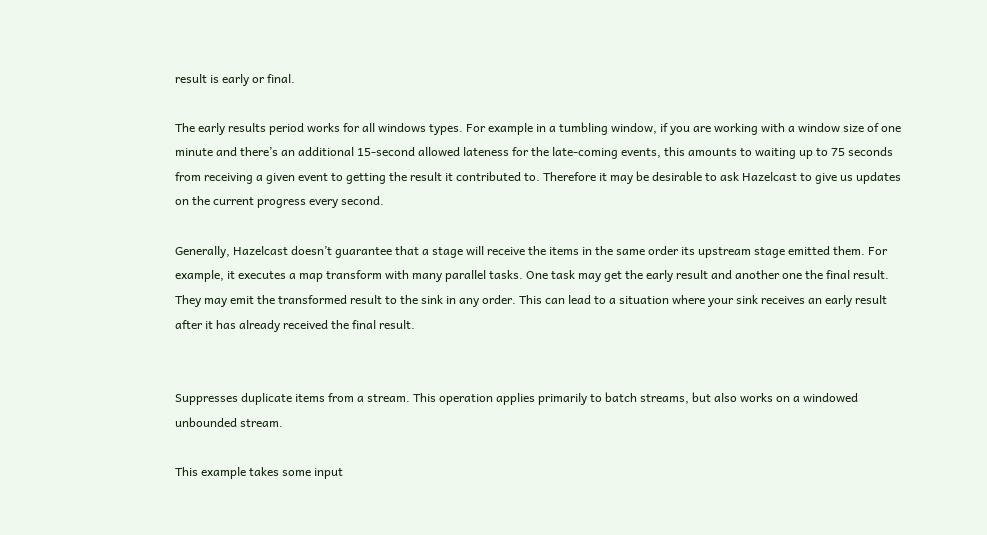result is early or final.

The early results period works for all windows types. For example in a tumbling window, if you are working with a window size of one minute and there’s an additional 15-second allowed lateness for the late-coming events, this amounts to waiting up to 75 seconds from receiving a given event to getting the result it contributed to. Therefore it may be desirable to ask Hazelcast to give us updates on the current progress every second.

Generally, Hazelcast doesn’t guarantee that a stage will receive the items in the same order its upstream stage emitted them. For example, it executes a map transform with many parallel tasks. One task may get the early result and another one the final result. They may emit the transformed result to the sink in any order. This can lead to a situation where your sink receives an early result after it has already received the final result.


Suppresses duplicate items from a stream. This operation applies primarily to batch streams, but also works on a windowed unbounded stream.

This example takes some input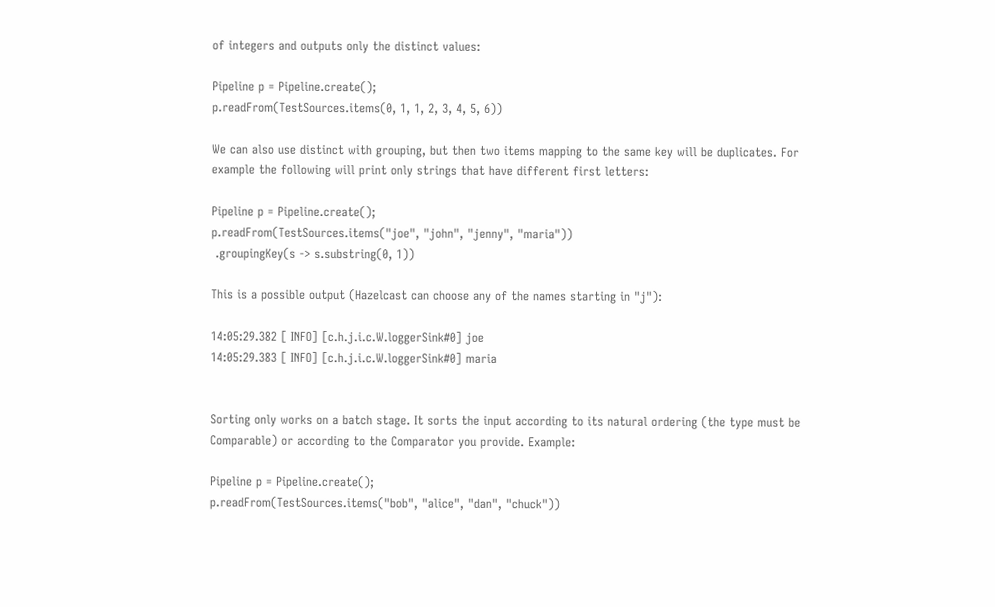of integers and outputs only the distinct values:

Pipeline p = Pipeline.create();
p.readFrom(TestSources.items(0, 1, 1, 2, 3, 4, 5, 6))

We can also use distinct with grouping, but then two items mapping to the same key will be duplicates. For example the following will print only strings that have different first letters:

Pipeline p = Pipeline.create();
p.readFrom(TestSources.items("joe", "john", "jenny", "maria"))
 .groupingKey(s -> s.substring(0, 1))

This is a possible output (Hazelcast can choose any of the names starting in "j"):

14:05:29.382 [ INFO] [c.h.j.i.c.W.loggerSink#0] joe
14:05:29.383 [ INFO] [c.h.j.i.c.W.loggerSink#0] maria


Sorting only works on a batch stage. It sorts the input according to its natural ordering (the type must be Comparable) or according to the Comparator you provide. Example:

Pipeline p = Pipeline.create();
p.readFrom(TestSources.items("bob", "alice", "dan", "chuck"))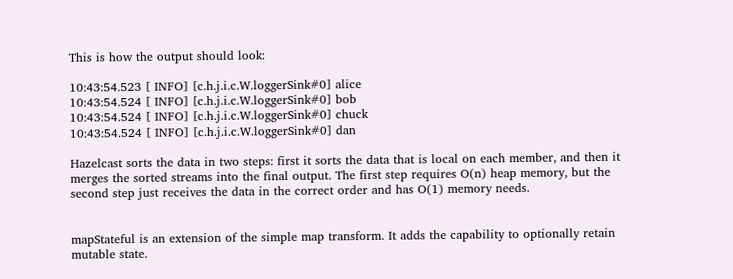This is how the output should look:

10:43:54.523 [ INFO] [c.h.j.i.c.W.loggerSink#0] alice
10:43:54.524 [ INFO] [c.h.j.i.c.W.loggerSink#0] bob
10:43:54.524 [ INFO] [c.h.j.i.c.W.loggerSink#0] chuck
10:43:54.524 [ INFO] [c.h.j.i.c.W.loggerSink#0] dan

Hazelcast sorts the data in two steps: first it sorts the data that is local on each member, and then it merges the sorted streams into the final output. The first step requires O(n) heap memory, but the second step just receives the data in the correct order and has O(1) memory needs.


mapStateful is an extension of the simple map transform. It adds the capability to optionally retain mutable state.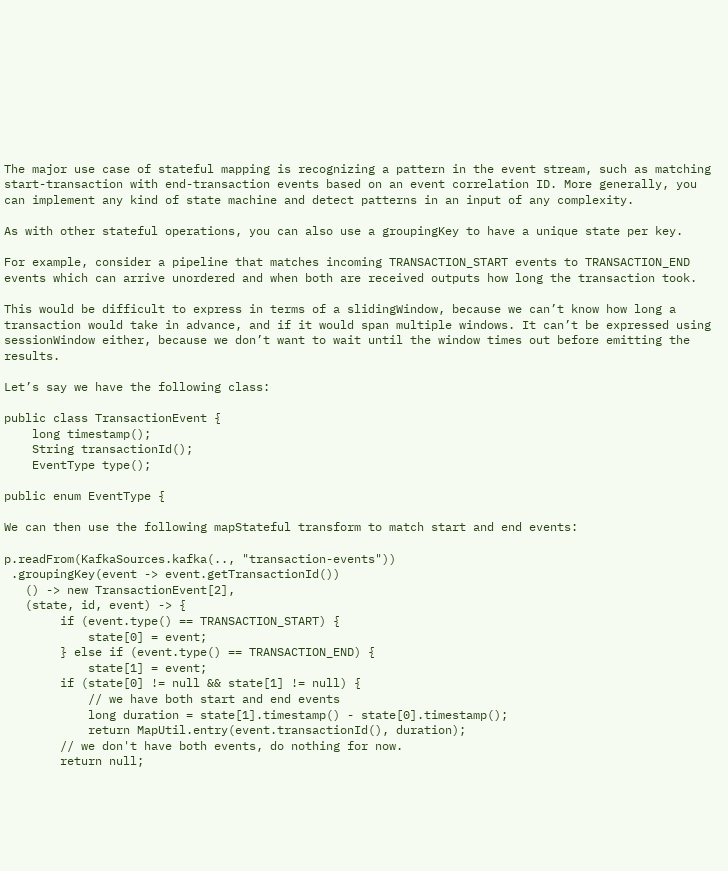The major use case of stateful mapping is recognizing a pattern in the event stream, such as matching start-transaction with end-transaction events based on an event correlation ID. More generally, you can implement any kind of state machine and detect patterns in an input of any complexity.

As with other stateful operations, you can also use a groupingKey to have a unique state per key.

For example, consider a pipeline that matches incoming TRANSACTION_START events to TRANSACTION_END events which can arrive unordered and when both are received outputs how long the transaction took.

This would be difficult to express in terms of a slidingWindow, because we can’t know how long a transaction would take in advance, and if it would span multiple windows. It can’t be expressed using sessionWindow either, because we don’t want to wait until the window times out before emitting the results.

Let’s say we have the following class:

public class TransactionEvent {
    long timestamp();
    String transactionId();
    EventType type();

public enum EventType {

We can then use the following mapStateful transform to match start and end events:

p.readFrom(KafkaSources.kafka(.., "transaction-events"))
 .groupingKey(event -> event.getTransactionId())
   () -> new TransactionEvent[2],
   (state, id, event) -> {
        if (event.type() == TRANSACTION_START) {
            state[0] = event;
        } else if (event.type() == TRANSACTION_END) {
            state[1] = event;
        if (state[0] != null && state[1] != null) {
            // we have both start and end events
            long duration = state[1].timestamp() - state[0].timestamp();
            return MapUtil.entry(event.transactionId(), duration);
        // we don't have both events, do nothing for now.
        return null;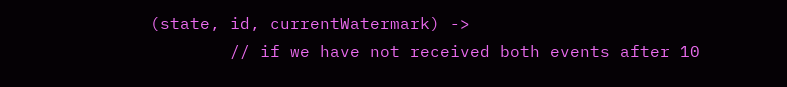(state, id, currentWatermark) ->
        // if we have not received both events after 10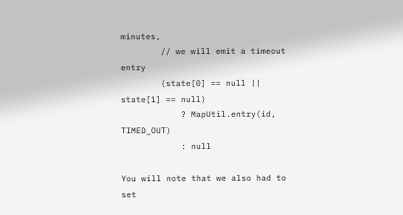minutes,
        // we will emit a timeout entry
        (state[0] == null || state[1] == null)
            ? MapUtil.entry(id, TIMED_OUT)
            : null

You will note that we also had to set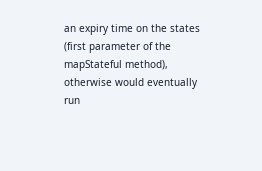an expiry time on the states (first parameter of the mapStateful method), otherwise would eventually run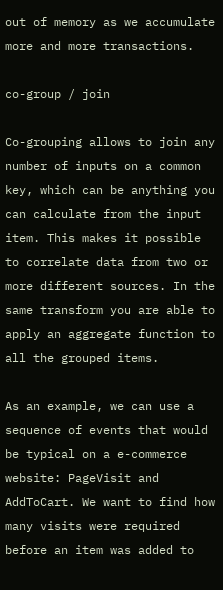out of memory as we accumulate more and more transactions.

co-group / join

Co-grouping allows to join any number of inputs on a common key, which can be anything you can calculate from the input item. This makes it possible to correlate data from two or more different sources. In the same transform you are able to apply an aggregate function to all the grouped items.

As an example, we can use a sequence of events that would be typical on a e-commerce website: PageVisit and AddToCart. We want to find how many visits were required before an item was added to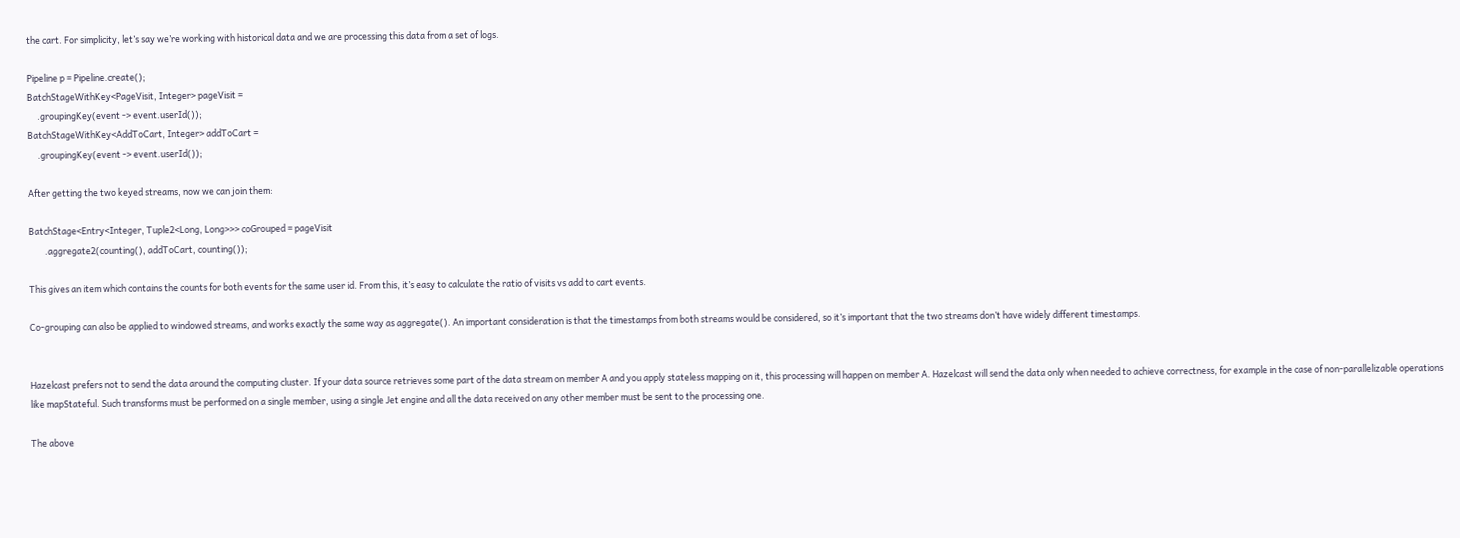the cart. For simplicity, let’s say we’re working with historical data and we are processing this data from a set of logs.

Pipeline p = Pipeline.create();
BatchStageWithKey<PageVisit, Integer> pageVisit =
     .groupingKey(event -> event.userId());
BatchStageWithKey<AddToCart, Integer> addToCart =
     .groupingKey(event -> event.userId());

After getting the two keyed streams, now we can join them:

BatchStage<Entry<Integer, Tuple2<Long, Long>>> coGrouped = pageVisit
        .aggregate2(counting(), addToCart, counting());

This gives an item which contains the counts for both events for the same user id. From this, it’s easy to calculate the ratio of visits vs add to cart events.

Co-grouping can also be applied to windowed streams, and works exactly the same way as aggregate(). An important consideration is that the timestamps from both streams would be considered, so it’s important that the two streams don’t have widely different timestamps.


Hazelcast prefers not to send the data around the computing cluster. If your data source retrieves some part of the data stream on member A and you apply stateless mapping on it, this processing will happen on member A. Hazelcast will send the data only when needed to achieve correctness, for example in the case of non-parallelizable operations like mapStateful. Such transforms must be performed on a single member, using a single Jet engine and all the data received on any other member must be sent to the processing one.

The above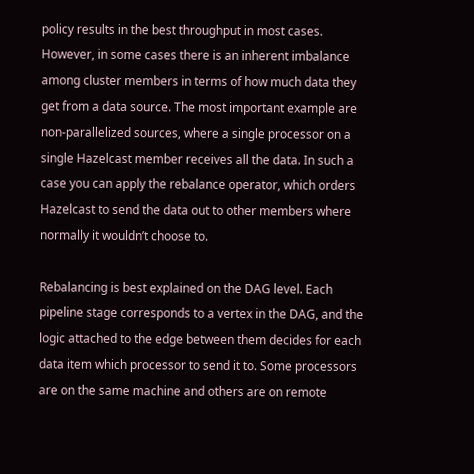policy results in the best throughput in most cases. However, in some cases there is an inherent imbalance among cluster members in terms of how much data they get from a data source. The most important example are non-parallelized sources, where a single processor on a single Hazelcast member receives all the data. In such a case you can apply the rebalance operator, which orders Hazelcast to send the data out to other members where normally it wouldn’t choose to.

Rebalancing is best explained on the DAG level. Each pipeline stage corresponds to a vertex in the DAG, and the logic attached to the edge between them decides for each data item which processor to send it to. Some processors are on the same machine and others are on remote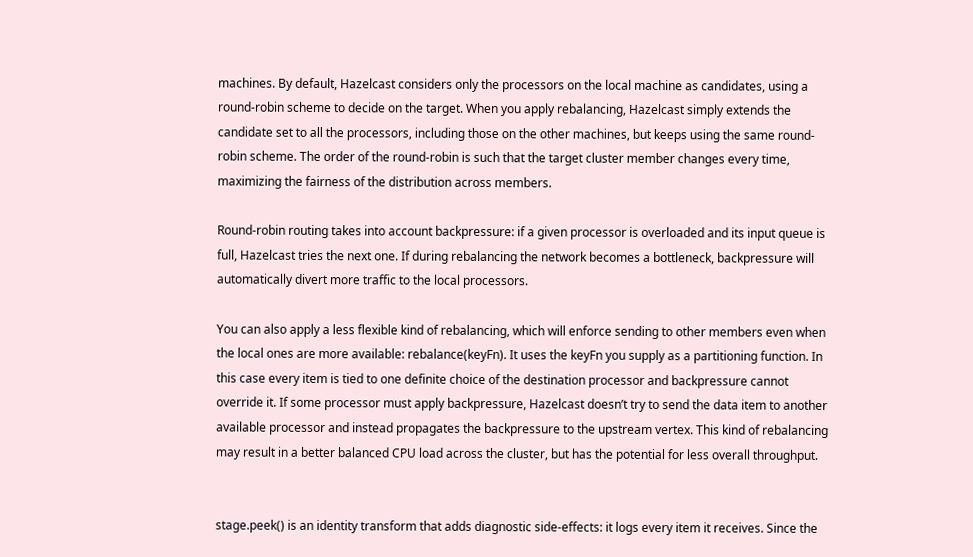machines. By default, Hazelcast considers only the processors on the local machine as candidates, using a round-robin scheme to decide on the target. When you apply rebalancing, Hazelcast simply extends the candidate set to all the processors, including those on the other machines, but keeps using the same round-robin scheme. The order of the round-robin is such that the target cluster member changes every time, maximizing the fairness of the distribution across members.

Round-robin routing takes into account backpressure: if a given processor is overloaded and its input queue is full, Hazelcast tries the next one. If during rebalancing the network becomes a bottleneck, backpressure will automatically divert more traffic to the local processors.

You can also apply a less flexible kind of rebalancing, which will enforce sending to other members even when the local ones are more available: rebalance(keyFn). It uses the keyFn you supply as a partitioning function. In this case every item is tied to one definite choice of the destination processor and backpressure cannot override it. If some processor must apply backpressure, Hazelcast doesn’t try to send the data item to another available processor and instead propagates the backpressure to the upstream vertex. This kind of rebalancing may result in a better balanced CPU load across the cluster, but has the potential for less overall throughput.


stage.peek() is an identity transform that adds diagnostic side-effects: it logs every item it receives. Since the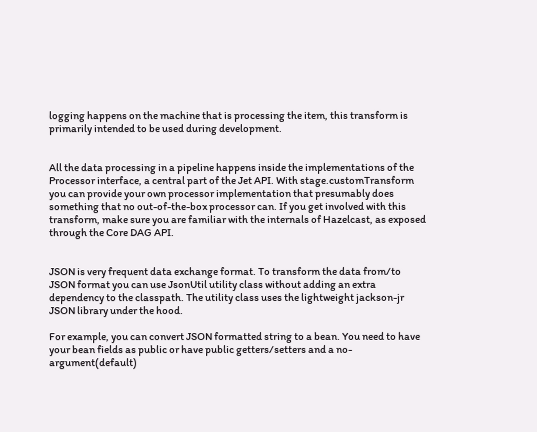logging happens on the machine that is processing the item, this transform is primarily intended to be used during development.


All the data processing in a pipeline happens inside the implementations of the Processor interface, a central part of the Jet API. With stage.customTransform you can provide your own processor implementation that presumably does something that no out-of-the-box processor can. If you get involved with this transform, make sure you are familiar with the internals of Hazelcast, as exposed through the Core DAG API.


JSON is very frequent data exchange format. To transform the data from/to JSON format you can use JsonUtil utility class without adding an extra dependency to the classpath. The utility class uses the lightweight jackson-jr JSON library under the hood.

For example, you can convert JSON formatted string to a bean. You need to have your bean fields as public or have public getters/setters and a no-argument(default)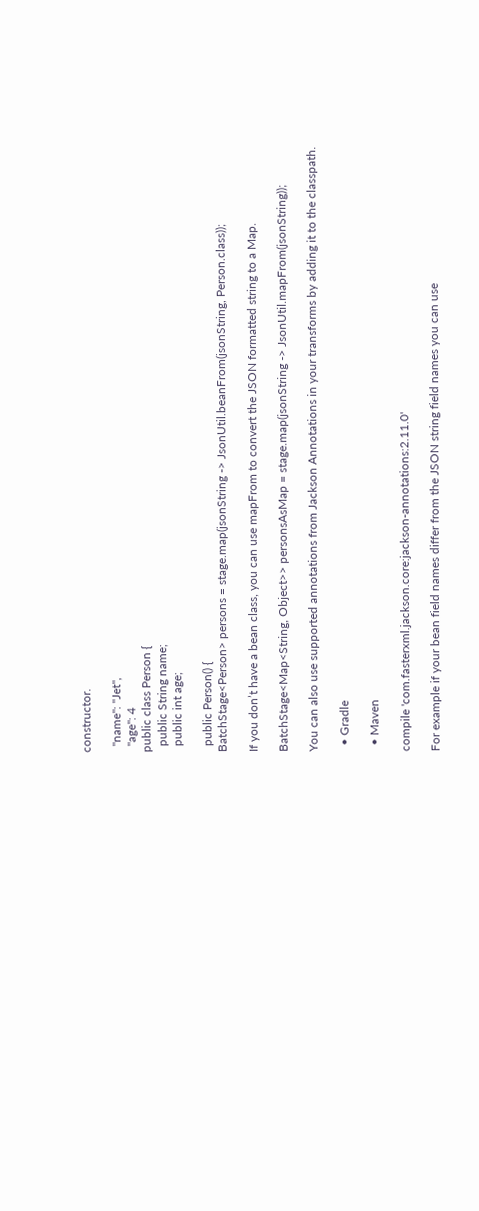constructor.

  "name": "Jet",
  "age": 4
public class Person {
  public String name;
  public int age;

  public Person() {
BatchStage<Person> persons = stage.map(jsonString -> JsonUtil.beanFrom(jsonString, Person.class));

If you don’t have a bean class, you can use mapFrom to convert the JSON formatted string to a Map.

BatchStage<Map<String, Object>> personsAsMap = stage.map(jsonString -> JsonUtil.mapFrom(jsonString));

You can also use supported annotations from Jackson Annotations in your transforms by adding it to the classpath.

  • Gradle

  • Maven

compile 'com.fasterxml.jackson.core:jackson-annotations:2.11.0'

For example if your bean field names differ from the JSON string field names you can use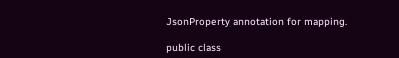JsonProperty annotation for mapping.

public class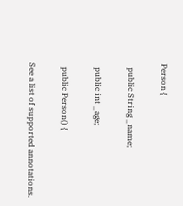Person {

  public String _name;

  public int _age;

  public Person() {

See a list of supported annotations.